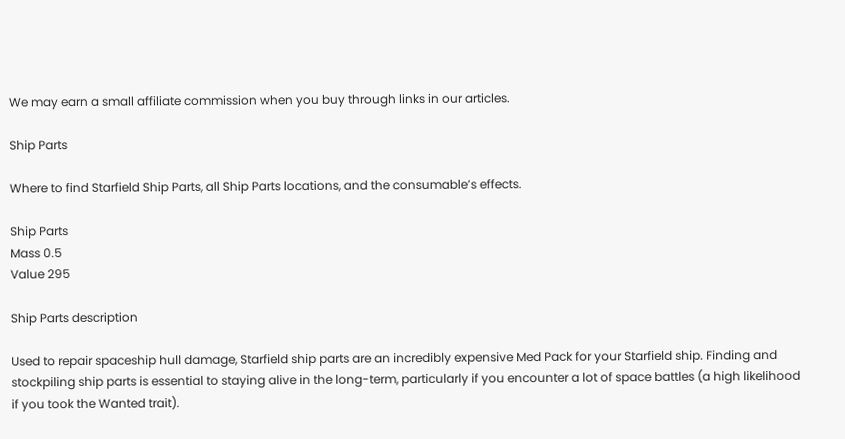We may earn a small affiliate commission when you buy through links in our articles.

Ship Parts

Where to find Starfield Ship Parts, all Ship Parts locations, and the consumable’s effects.

Ship Parts
Mass 0.5
Value 295

Ship Parts description

Used to repair spaceship hull damage, Starfield ship parts are an incredibly expensive Med Pack for your Starfield ship. Finding and stockpiling ship parts is essential to staying alive in the long-term, particularly if you encounter a lot of space battles (a high likelihood if you took the Wanted trait).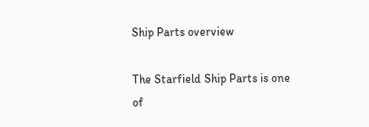Ship Parts overview

The Starfield Ship Parts is one of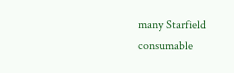many Starfield consumable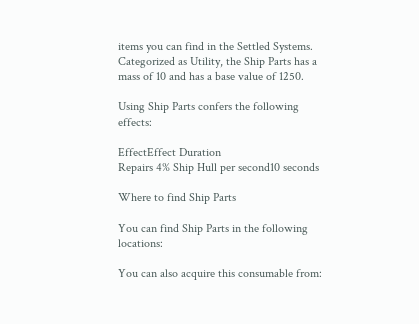items you can find in the Settled Systems. Categorized as Utility, the Ship Parts has a mass of 10 and has a base value of 1250.

Using Ship Parts confers the following effects:

EffectEffect Duration
Repairs 4% Ship Hull per second10 seconds

Where to find Ship Parts

You can find Ship Parts in the following locations:

You can also acquire this consumable from: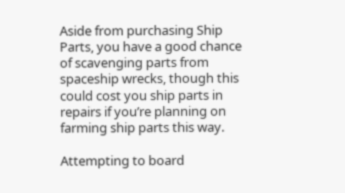Aside from purchasing Ship Parts, you have a good chance of scavenging parts from spaceship wrecks, though this could cost you ship parts in repairs if you’re planning on farming ship parts this way.

Attempting to board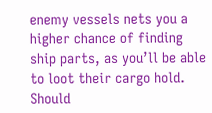enemy vessels nets you a higher chance of finding ship parts, as you’ll be able to loot their cargo hold. Should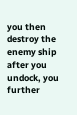you then destroy the enemy ship after you undock, you further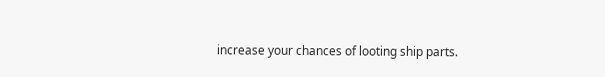increase your chances of looting ship parts.